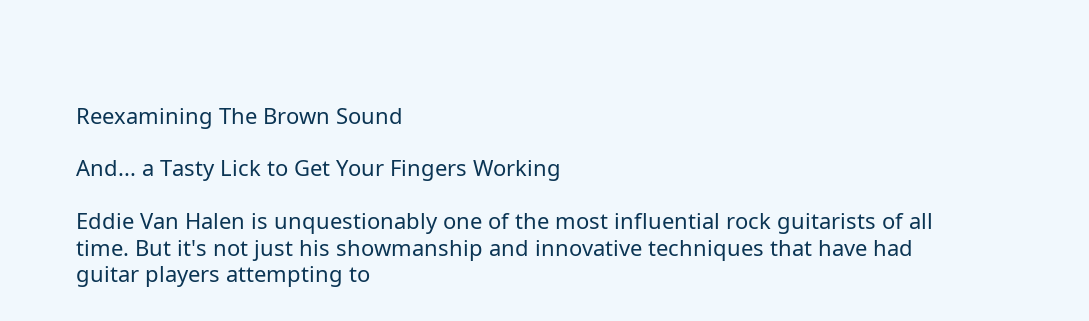Reexamining The Brown Sound

And... a Tasty Lick to Get Your Fingers Working

Eddie Van Halen is unquestionably one of the most influential rock guitarists of all time. But it's not just his showmanship and innovative techniques that have had guitar players attempting to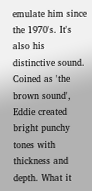emulate him since the 1970's. It's also his distinctive sound. Coined as 'the brown sound', Eddie created bright punchy tones with thickness and depth. What it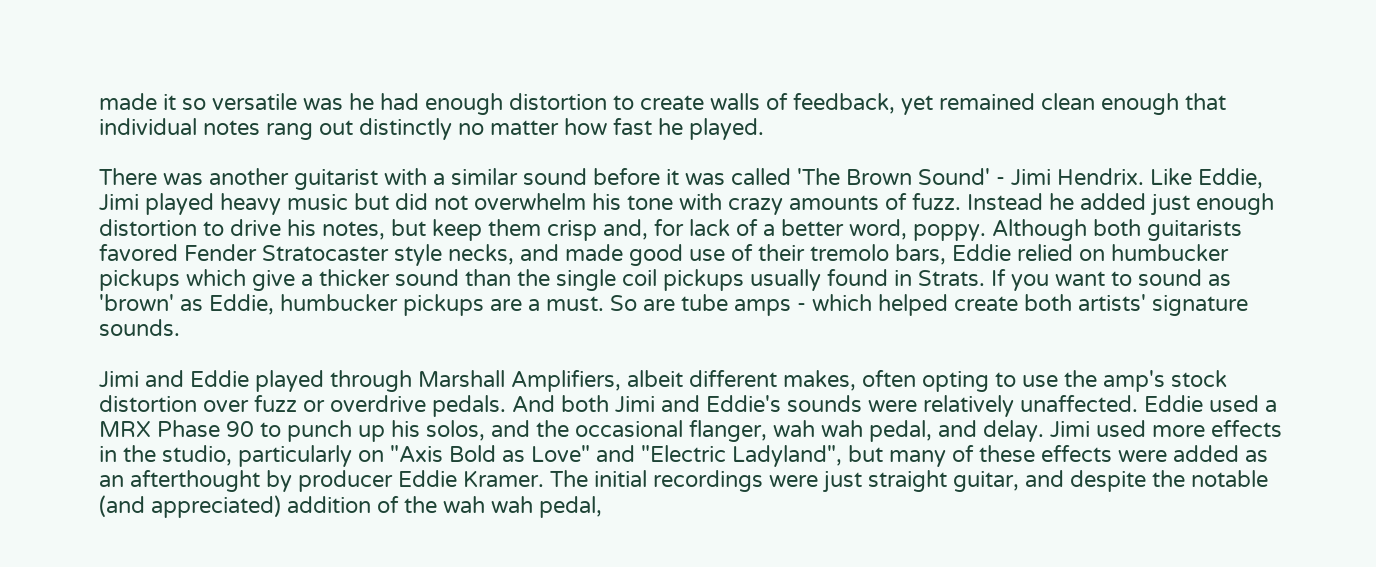made it so versatile was he had enough distortion to create walls of feedback, yet remained clean enough that individual notes rang out distinctly no matter how fast he played.

There was another guitarist with a similar sound before it was called 'The Brown Sound' - Jimi Hendrix. Like Eddie, Jimi played heavy music but did not overwhelm his tone with crazy amounts of fuzz. Instead he added just enough distortion to drive his notes, but keep them crisp and, for lack of a better word, poppy. Although both guitarists favored Fender Stratocaster style necks, and made good use of their tremolo bars, Eddie relied on humbucker pickups which give a thicker sound than the single coil pickups usually found in Strats. If you want to sound as 'brown' as Eddie, humbucker pickups are a must. So are tube amps - which helped create both artists' signature sounds.

Jimi and Eddie played through Marshall Amplifiers, albeit different makes, often opting to use the amp's stock distortion over fuzz or overdrive pedals. And both Jimi and Eddie's sounds were relatively unaffected. Eddie used a MRX Phase 90 to punch up his solos, and the occasional flanger, wah wah pedal, and delay. Jimi used more effects in the studio, particularly on "Axis Bold as Love" and "Electric Ladyland", but many of these effects were added as an afterthought by producer Eddie Kramer. The initial recordings were just straight guitar, and despite the notable (and appreciated) addition of the wah wah pedal,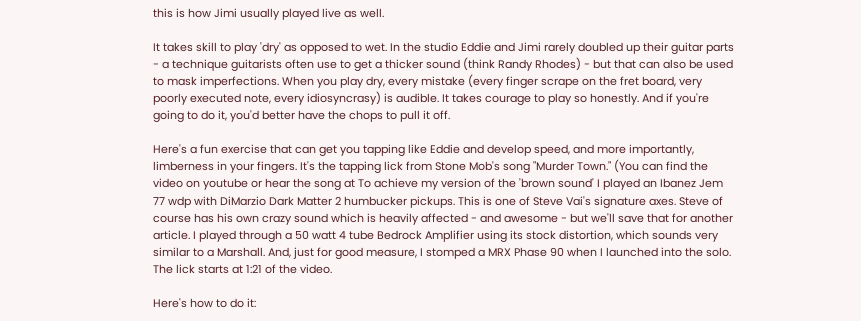this is how Jimi usually played live as well.

It takes skill to play 'dry' as opposed to wet. In the studio Eddie and Jimi rarely doubled up their guitar parts - a technique guitarists often use to get a thicker sound (think Randy Rhodes) - but that can also be used to mask imperfections. When you play dry, every mistake (every finger scrape on the fret board, very poorly executed note, every idiosyncrasy) is audible. It takes courage to play so honestly. And if you're going to do it, you'd better have the chops to pull it off.

Here's a fun exercise that can get you tapping like Eddie and develop speed, and more importantly, limberness in your fingers. It's the tapping lick from Stone Mob's song "Murder Town." (You can find the video on youtube or hear the song at To achieve my version of the 'brown sound' I played an Ibanez Jem 77 wdp with DiMarzio Dark Matter 2 humbucker pickups. This is one of Steve Vai's signature axes. Steve of course has his own crazy sound which is heavily affected - and awesome - but we'll save that for another article. I played through a 50 watt 4 tube Bedrock Amplifier using its stock distortion, which sounds very similar to a Marshall. And, just for good measure, I stomped a MRX Phase 90 when I launched into the solo. The lick starts at 1:21 of the video.

Here's how to do it: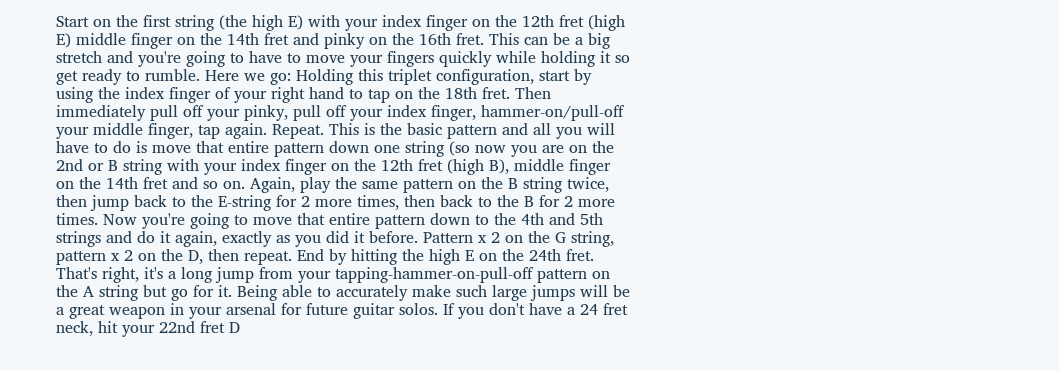Start on the first string (the high E) with your index finger on the 12th fret (high E) middle finger on the 14th fret and pinky on the 16th fret. This can be a big stretch and you're going to have to move your fingers quickly while holding it so get ready to rumble. Here we go: Holding this triplet configuration, start by using the index finger of your right hand to tap on the 18th fret. Then immediately pull off your pinky, pull off your index finger, hammer-on/pull-off your middle finger, tap again. Repeat. This is the basic pattern and all you will have to do is move that entire pattern down one string (so now you are on the 2nd or B string with your index finger on the 12th fret (high B), middle finger on the 14th fret and so on. Again, play the same pattern on the B string twice, then jump back to the E-string for 2 more times, then back to the B for 2 more times. Now you're going to move that entire pattern down to the 4th and 5th strings and do it again, exactly as you did it before. Pattern x 2 on the G string, pattern x 2 on the D, then repeat. End by hitting the high E on the 24th fret. That's right, it's a long jump from your tapping-hammer-on-pull-off pattern on the A string but go for it. Being able to accurately make such large jumps will be a great weapon in your arsenal for future guitar solos. If you don't have a 24 fret neck, hit your 22nd fret D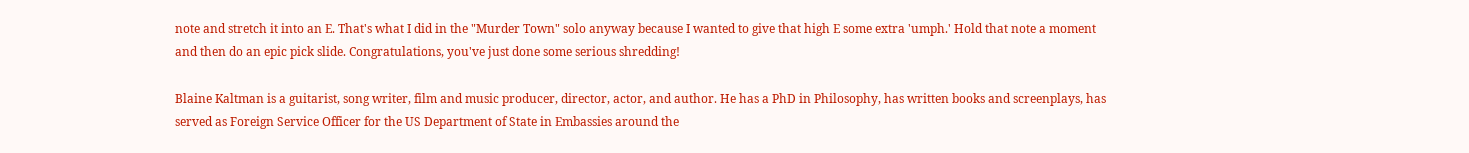note and stretch it into an E. That's what I did in the "Murder Town" solo anyway because I wanted to give that high E some extra 'umph.' Hold that note a moment and then do an epic pick slide. Congratulations, you've just done some serious shredding!

Blaine Kaltman is a guitarist, song writer, film and music producer, director, actor, and author. He has a PhD in Philosophy, has written books and screenplays, has served as Foreign Service Officer for the US Department of State in Embassies around the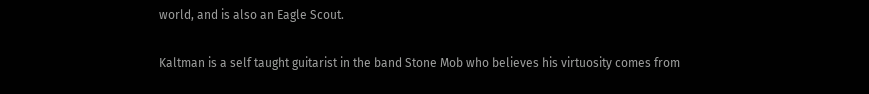world, and is also an Eagle Scout.

Kaltman is a self taught guitarist in the band Stone Mob who believes his virtuosity comes from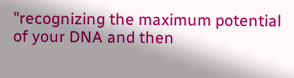"recognizing the maximum potential of your DNA and then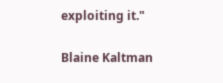exploiting it."

Blaine Kaltman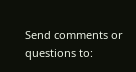Send comments or questions to: